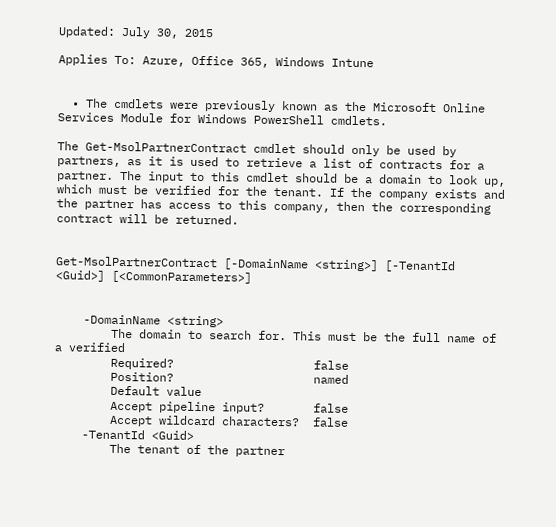Updated: July 30, 2015

Applies To: Azure, Office 365, Windows Intune


  • The cmdlets were previously known as the Microsoft Online Services Module for Windows PowerShell cmdlets.

The Get-MsolPartnerContract cmdlet should only be used by partners, as it is used to retrieve a list of contracts for a partner. The input to this cmdlet should be a domain to look up, which must be verified for the tenant. If the company exists and the partner has access to this company, then the corresponding contract will be returned.


Get-MsolPartnerContract [-DomainName <string>] [-TenantId <Guid>] [<CommonParameters>]


    -DomainName <string>
        The domain to search for. This must be the full name of a verified
        Required?                    false
        Position?                    named
        Default value
        Accept pipeline input?       false
        Accept wildcard characters?  false
    -TenantId <Guid>
        The tenant of the partner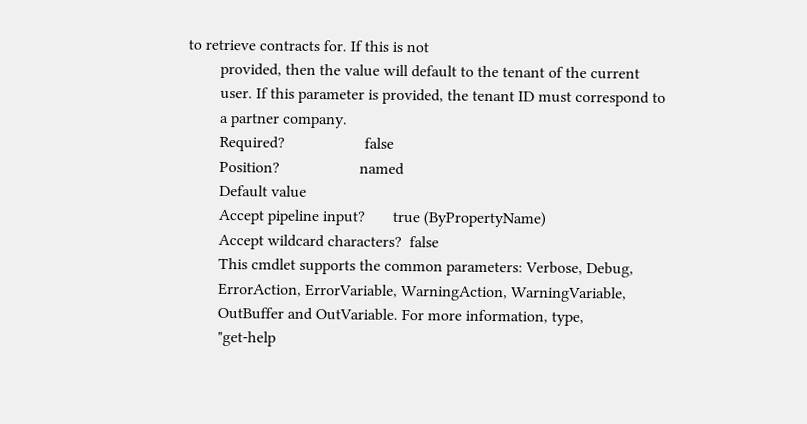to retrieve contracts for. If this is not
        provided, then the value will default to the tenant of the current
        user. If this parameter is provided, the tenant ID must correspond to
        a partner company.
        Required?                    false
        Position?                    named
        Default value
        Accept pipeline input?       true (ByPropertyName)
        Accept wildcard characters?  false
        This cmdlet supports the common parameters: Verbose, Debug,
        ErrorAction, ErrorVariable, WarningAction, WarningVariable,
        OutBuffer and OutVariable. For more information, type,
        "get-help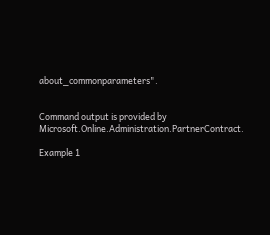about_commonparameters".


Command output is provided by Microsoft.Online.Administration.PartnerContract.

Example 1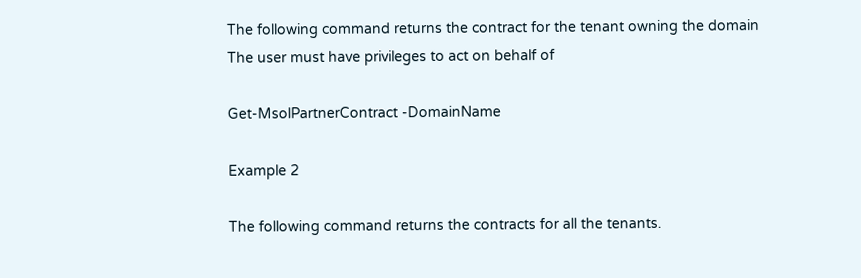The following command returns the contract for the tenant owning the domain The user must have privileges to act on behalf of

Get-MsolPartnerContract -DomainName

Example 2

The following command returns the contracts for all the tenants.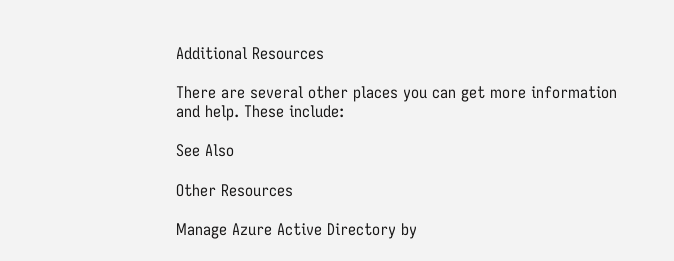Additional Resources

There are several other places you can get more information and help. These include:

See Also

Other Resources

Manage Azure Active Directory by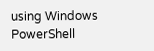using Windows PowerShell